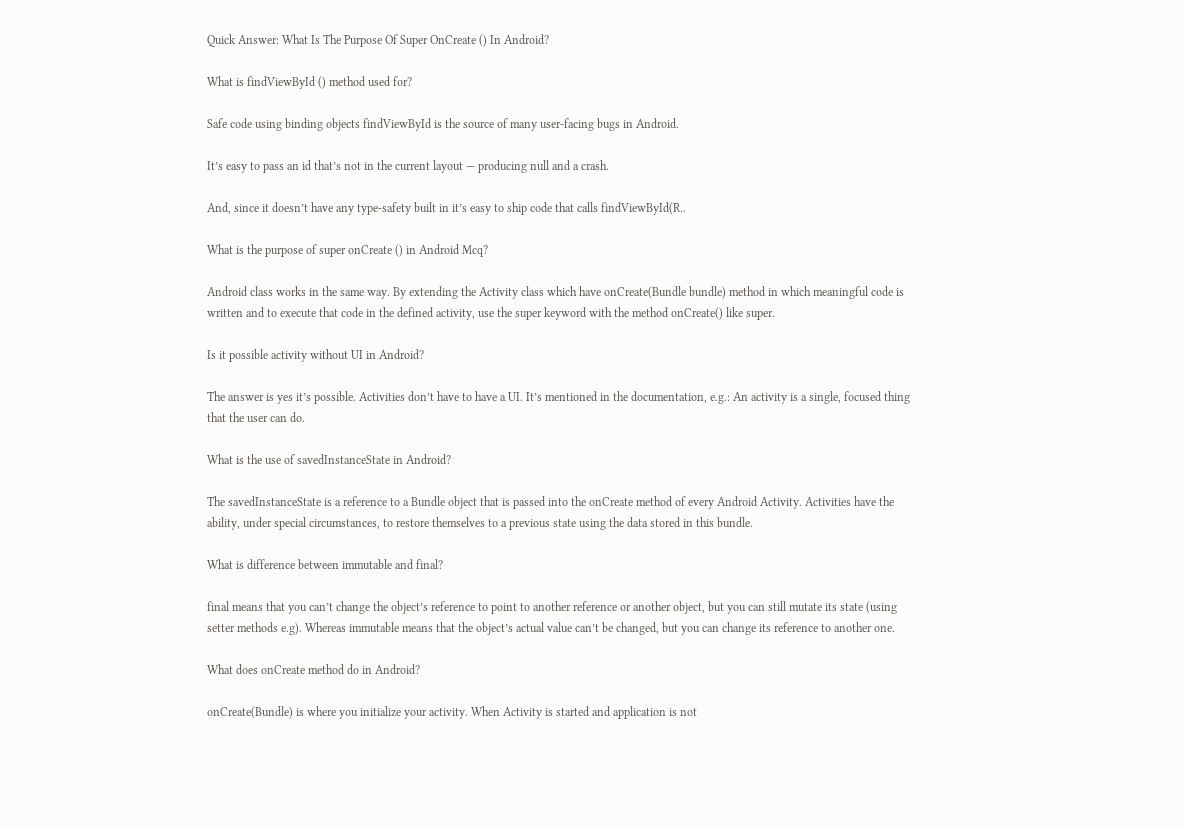Quick Answer: What Is The Purpose Of Super OnCreate () In Android?

What is findViewById () method used for?

Safe code using binding objects findViewById is the source of many user-facing bugs in Android.

It’s easy to pass an id that’s not in the current layout — producing null and a crash.

And, since it doesn’t have any type-safety built in it’s easy to ship code that calls findViewById(R..

What is the purpose of super onCreate () in Android Mcq?

Android class works in the same way. By extending the Activity class which have onCreate(Bundle bundle) method in which meaningful code is written and to execute that code in the defined activity, use the super keyword with the method onCreate() like super.

Is it possible activity without UI in Android?

The answer is yes it’s possible. Activities don’t have to have a UI. It’s mentioned in the documentation, e.g.: An activity is a single, focused thing that the user can do.

What is the use of savedInstanceState in Android?

The savedInstanceState is a reference to a Bundle object that is passed into the onCreate method of every Android Activity. Activities have the ability, under special circumstances, to restore themselves to a previous state using the data stored in this bundle.

What is difference between immutable and final?

final means that you can’t change the object’s reference to point to another reference or another object, but you can still mutate its state (using setter methods e.g). Whereas immutable means that the object’s actual value can’t be changed, but you can change its reference to another one.

What does onCreate method do in Android?

onCreate(Bundle) is where you initialize your activity. When Activity is started and application is not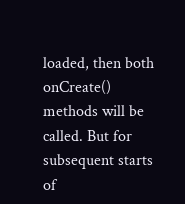loaded, then both onCreate() methods will be called. But for subsequent starts of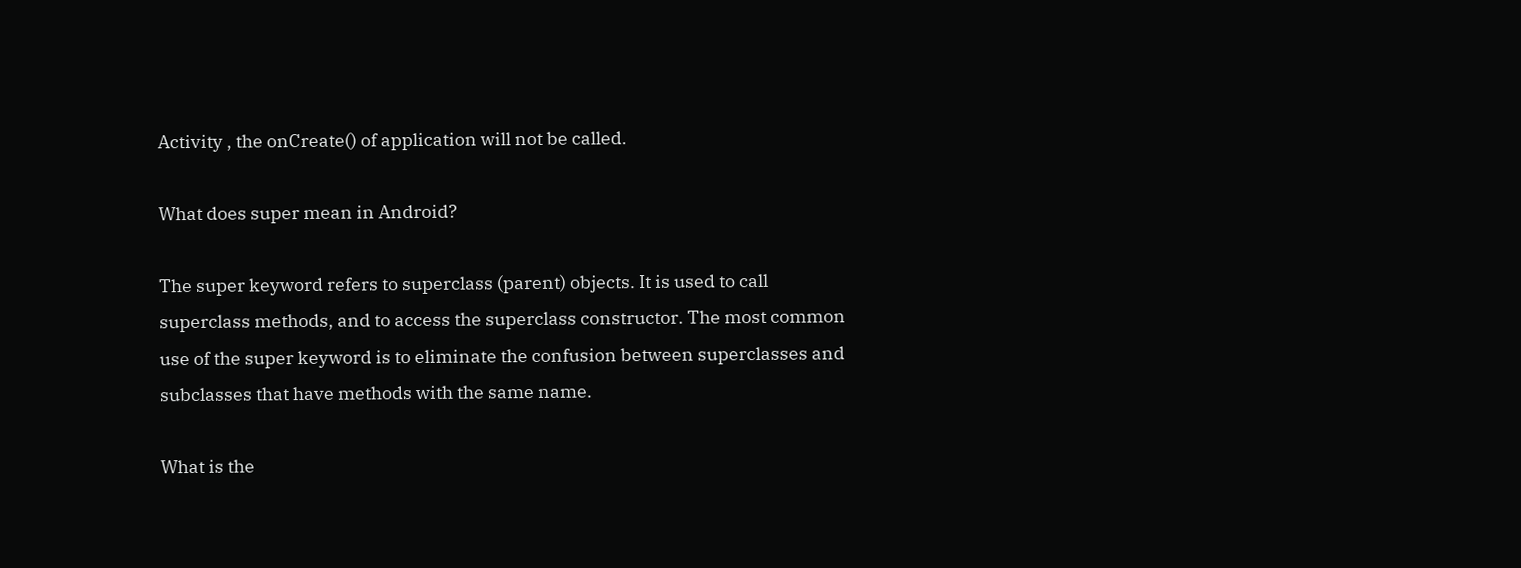Activity , the onCreate() of application will not be called.

What does super mean in Android?

The super keyword refers to superclass (parent) objects. It is used to call superclass methods, and to access the superclass constructor. The most common use of the super keyword is to eliminate the confusion between superclasses and subclasses that have methods with the same name.

What is the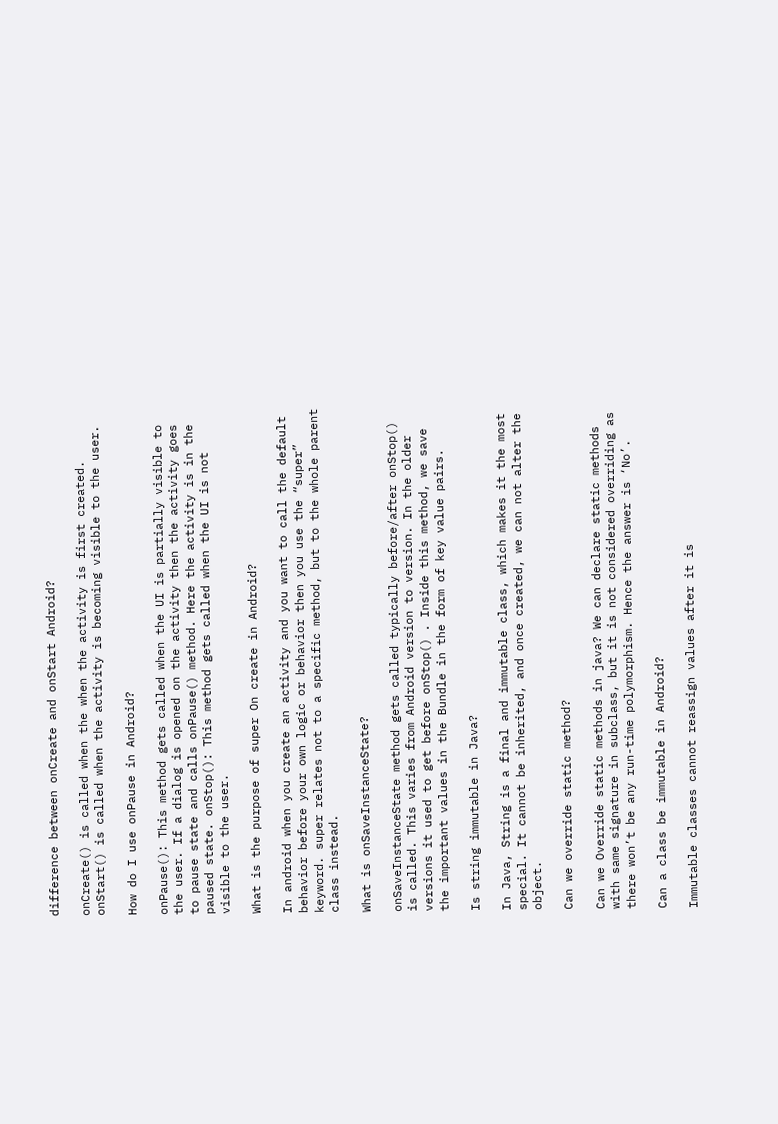difference between onCreate and onStart Android?

onCreate() is called when the when the activity is first created. onStart() is called when the activity is becoming visible to the user.

How do I use onPause in Android?

onPause(): This method gets called when the UI is partially visible to the user. If a dialog is opened on the activity then the activity goes to pause state and calls onPause() method. Here the activity is in the paused state. onStop(): This method gets called when the UI is not visible to the user.

What is the purpose of super On create in Android?

In android when you create an activity and you want to call the default behavior before your own logic or behavior then you use the “super” keyword. super relates not to a specific method, but to the whole parent class instead.

What is onSaveInstanceState?

onSaveInstanceState method gets called typically before/after onStop() is called. This varies from Android version to version. In the older versions it used to get before onStop() . Inside this method, we save the important values in the Bundle in the form of key value pairs.

Is string immutable in Java?

In Java, String is a final and immutable class, which makes it the most special. It cannot be inherited, and once created, we can not alter the object.

Can we override static method?

Can we Override static methods in java? We can declare static methods with same signature in subclass, but it is not considered overriding as there won’t be any run-time polymorphism. Hence the answer is ‘No’.

Can a class be immutable in Android?

Immutable classes cannot reassign values after it is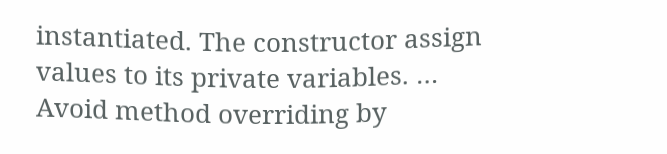instantiated. The constructor assign values to its private variables. … Avoid method overriding by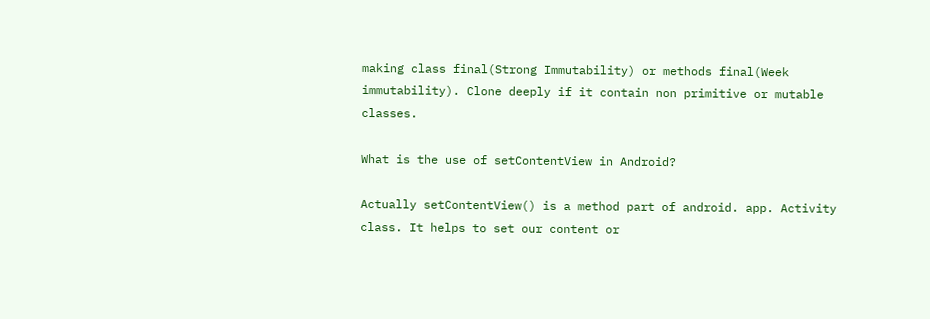making class final(Strong Immutability) or methods final(Week immutability). Clone deeply if it contain non primitive or mutable classes.

What is the use of setContentView in Android?

Actually setContentView() is a method part of android. app. Activity class. It helps to set our content or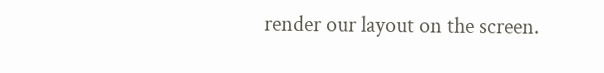render our layout on the screen.